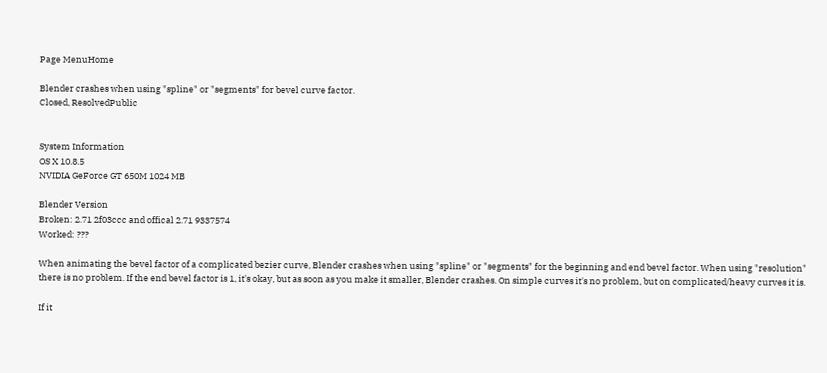Page MenuHome

Blender crashes when using "spline" or "segments" for bevel curve factor.
Closed, ResolvedPublic


System Information
OS X 10.8.5
NVIDIA GeForce GT 650M 1024 MB

Blender Version
Broken: 2.71 2f03ccc and offical 2.71 9337574
Worked: ???

When animating the bevel factor of a complicated bezier curve, Blender crashes when using "spline" or "segments" for the beginning and end bevel factor. When using "resolution" there is no problem. If the end bevel factor is 1, it's okay, but as soon as you make it smaller, Blender crashes. On simple curves it's no problem, but on complicated/heavy curves it is.

If it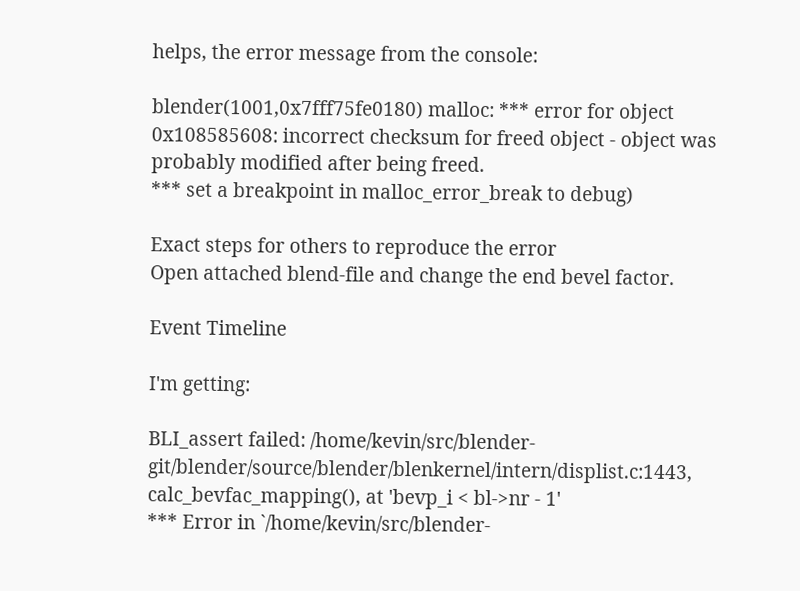helps, the error message from the console:

blender(1001,0x7fff75fe0180) malloc: *** error for object 0x108585608: incorrect checksum for freed object - object was probably modified after being freed.
*** set a breakpoint in malloc_error_break to debug)

Exact steps for others to reproduce the error
Open attached blend-file and change the end bevel factor.

Event Timeline

I'm getting:

BLI_assert failed: /home/kevin/src/blender-git/blender/source/blender/blenkernel/intern/displist.c:1443, calc_bevfac_mapping(), at 'bevp_i < bl->nr - 1'
*** Error in `/home/kevin/src/blender-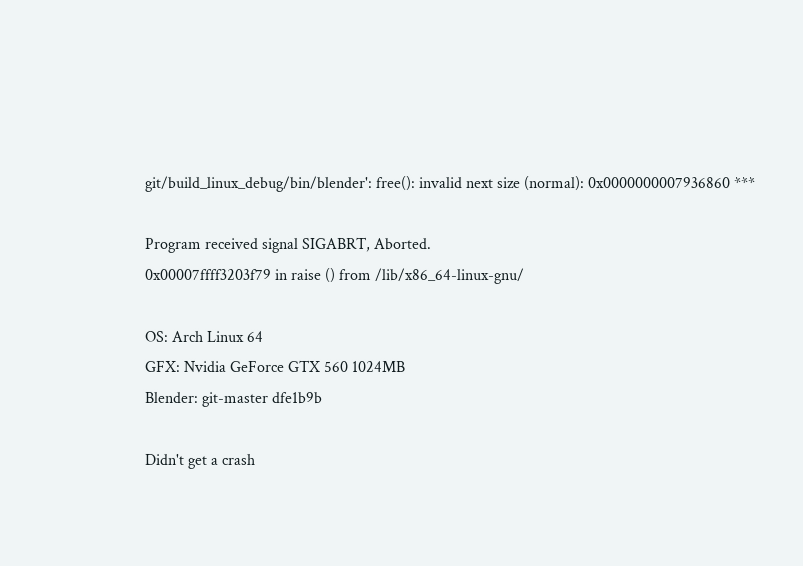git/build_linux_debug/bin/blender': free(): invalid next size (normal): 0x0000000007936860 ***

Program received signal SIGABRT, Aborted.
0x00007ffff3203f79 in raise () from /lib/x86_64-linux-gnu/

OS: Arch Linux 64
GFX: Nvidia GeForce GTX 560 1024MB
Blender: git-master dfe1b9b

Didn't get a crash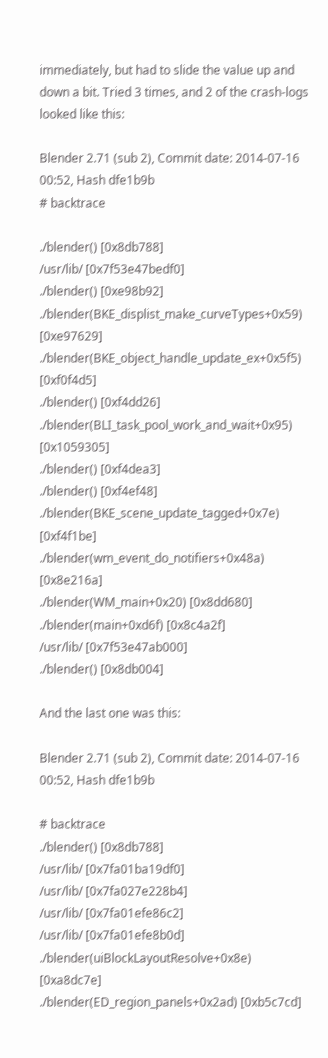immediately, but had to slide the value up and down a bit. Tried 3 times, and 2 of the crash-logs looked like this:

Blender 2.71 (sub 2), Commit date: 2014-07-16 00:52, Hash dfe1b9b
# backtrace

./blender() [0x8db788]
/usr/lib/ [0x7f53e47bedf0]
./blender() [0xe98b92]
./blender(BKE_displist_make_curveTypes+0x59) [0xe97629]
./blender(BKE_object_handle_update_ex+0x5f5) [0xf0f4d5]
./blender() [0xf4dd26]
./blender(BLI_task_pool_work_and_wait+0x95) [0x1059305]
./blender() [0xf4dea3]
./blender() [0xf4ef48]
./blender(BKE_scene_update_tagged+0x7e) [0xf4f1be]
./blender(wm_event_do_notifiers+0x48a) [0x8e216a]
./blender(WM_main+0x20) [0x8dd680]
./blender(main+0xd6f) [0x8c4a2f]
/usr/lib/ [0x7f53e47ab000]
./blender() [0x8db004]

And the last one was this:

Blender 2.71 (sub 2), Commit date: 2014-07-16 00:52, Hash dfe1b9b

# backtrace
./blender() [0x8db788]
/usr/lib/ [0x7fa01ba19df0]
/usr/lib/ [0x7fa027e228b4]
/usr/lib/ [0x7fa01efe86c2]
/usr/lib/ [0x7fa01efe8b0d]
./blender(uiBlockLayoutResolve+0x8e) [0xa8dc7e]
./blender(ED_region_panels+0x2ad) [0xb5c7cd]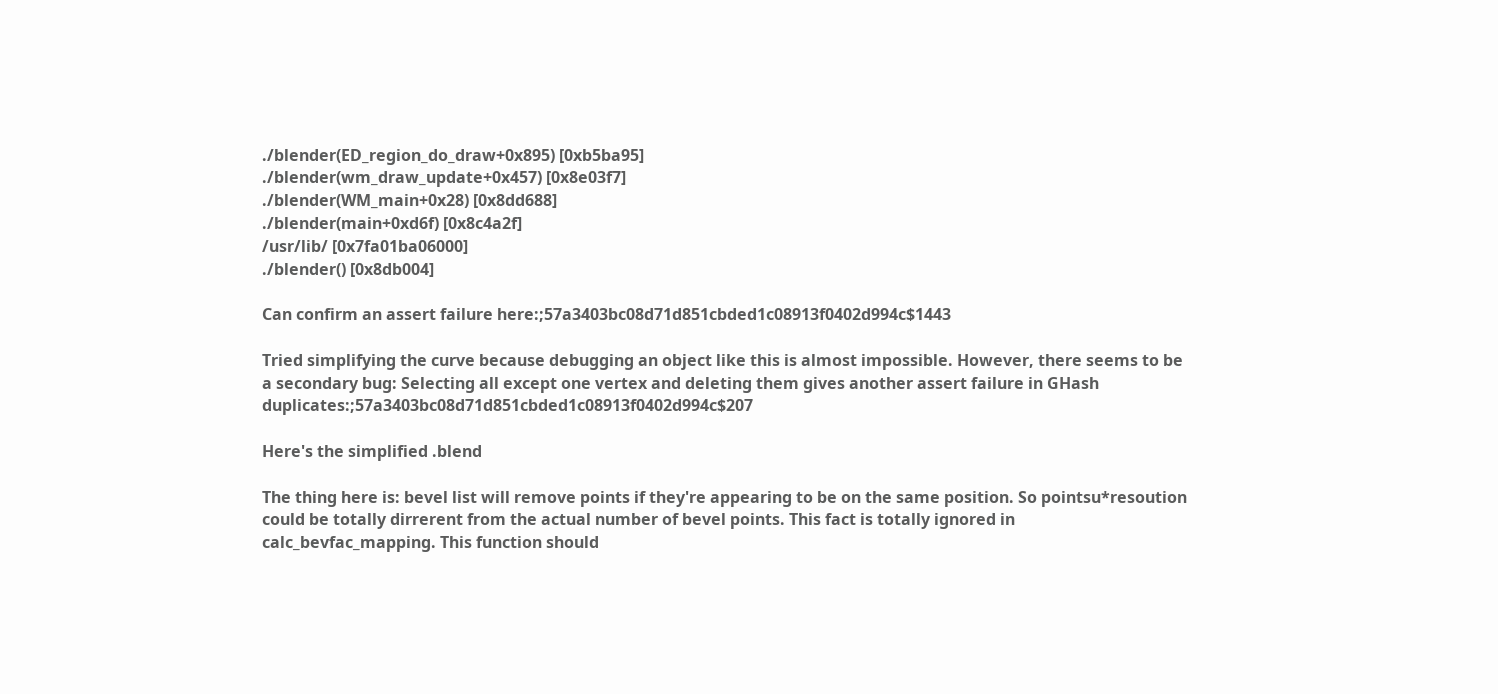./blender(ED_region_do_draw+0x895) [0xb5ba95]
./blender(wm_draw_update+0x457) [0x8e03f7]
./blender(WM_main+0x28) [0x8dd688]
./blender(main+0xd6f) [0x8c4a2f]
/usr/lib/ [0x7fa01ba06000]
./blender() [0x8db004]

Can confirm an assert failure here:;57a3403bc08d71d851cbded1c08913f0402d994c$1443

Tried simplifying the curve because debugging an object like this is almost impossible. However, there seems to be a secondary bug: Selecting all except one vertex and deleting them gives another assert failure in GHash duplicates:;57a3403bc08d71d851cbded1c08913f0402d994c$207

Here's the simplified .blend

The thing here is: bevel list will remove points if they're appearing to be on the same position. So pointsu*resoution could be totally dirrerent from the actual number of bevel points. This fact is totally ignored in calc_bevfac_mapping. This function should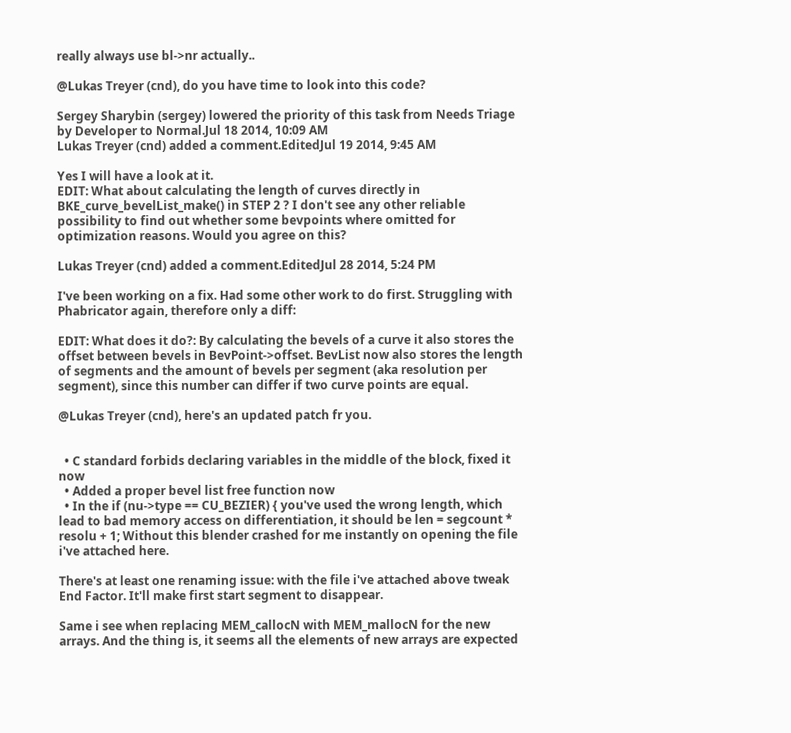really always use bl->nr actually..

@Lukas Treyer (cnd), do you have time to look into this code?

Sergey Sharybin (sergey) lowered the priority of this task from Needs Triage by Developer to Normal.Jul 18 2014, 10:09 AM
Lukas Treyer (cnd) added a comment.EditedJul 19 2014, 9:45 AM

Yes I will have a look at it.
EDIT: What about calculating the length of curves directly in BKE_curve_bevelList_make() in STEP 2 ? I don't see any other reliable possibility to find out whether some bevpoints where omitted for optimization reasons. Would you agree on this?

Lukas Treyer (cnd) added a comment.EditedJul 28 2014, 5:24 PM

I've been working on a fix. Had some other work to do first. Struggling with Phabricator again, therefore only a diff:

EDIT: What does it do?: By calculating the bevels of a curve it also stores the offset between bevels in BevPoint->offset. BevList now also stores the length of segments and the amount of bevels per segment (aka resolution per segment), since this number can differ if two curve points are equal.

@Lukas Treyer (cnd), here's an updated patch fr you.


  • C standard forbids declaring variables in the middle of the block, fixed it now
  • Added a proper bevel list free function now
  • In the if (nu->type == CU_BEZIER) { you've used the wrong length, which lead to bad memory access on differentiation, it should be len = segcount * resolu + 1; Without this blender crashed for me instantly on opening the file i've attached here.

There's at least one renaming issue: with the file i've attached above tweak End Factor. It'll make first start segment to disappear.

Same i see when replacing MEM_callocN with MEM_mallocN for the new arrays. And the thing is, it seems all the elements of new arrays are expected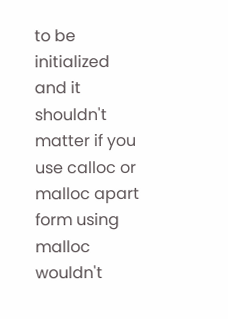to be initialized and it shouldn't matter if you use calloc or malloc apart form using malloc wouldn't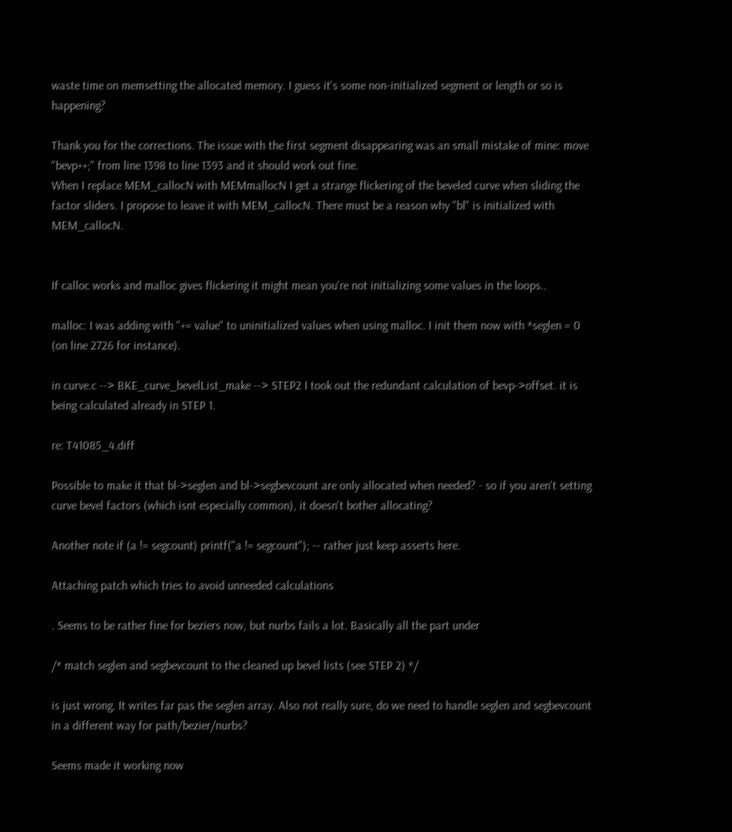waste time on memsetting the allocated memory. I guess it's some non-initialized segment or length or so is happening?

Thank you for the corrections. The issue with the first segment disappearing was an small mistake of mine: move "bevp++;" from line 1398 to line 1393 and it should work out fine.
When I replace MEM_callocN with MEMmallocN I get a strange flickering of the beveled curve when sliding the factor sliders. I propose to leave it with MEM_callocN. There must be a reason why "bl" is initialized with MEM_callocN.


If calloc works and malloc gives flickering it might mean you're not initializing some values in the loops..

malloc: I was adding with "+= value" to uninitialized values when using malloc. I init them now with *seglen = 0 (on line 2726 for instance).

in curve.c --> BKE_curve_bevelList_make --> STEP2 I took out the redundant calculation of bevp->offset. it is being calculated already in STEP 1.

re: T41085_4.diff

Possible to make it that bl->seglen and bl->segbevcount are only allocated when needed? - so if you aren't setting curve bevel factors (which isnt especially common), it doesn't bother allocating?

Another note if (a != segcount) printf("a != segcount"); -- rather just keep asserts here.

Attaching patch which tries to avoid unneeded calculations

. Seems to be rather fine for beziers now, but nurbs fails a lot. Basically all the part under

/* match seglen and segbevcount to the cleaned up bevel lists (see STEP 2) */

is just wrong. It writes far pas the seglen array. Also not really sure, do we need to handle seglen and segbevcount in a different way for path/bezier/nurbs?

Seems made it working now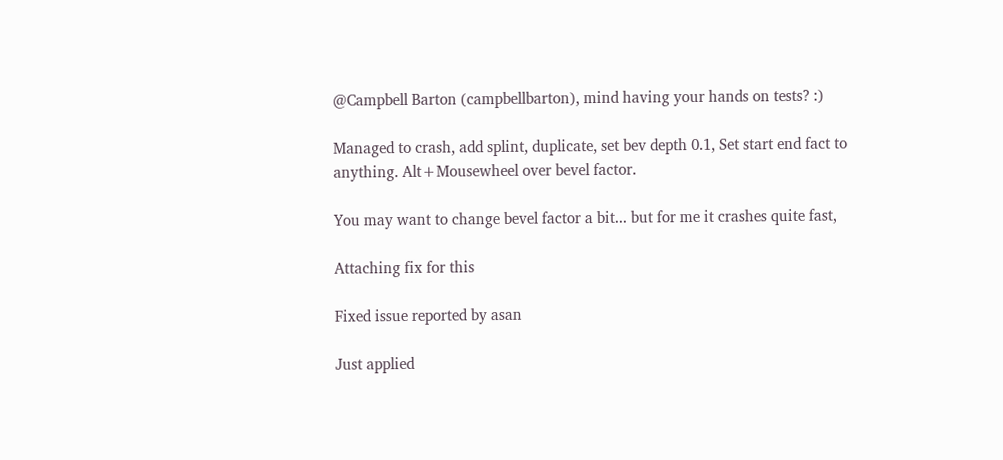@Campbell Barton (campbellbarton), mind having your hands on tests? :)

Managed to crash, add splint, duplicate, set bev depth 0.1, Set start end fact to anything. Alt+Mousewheel over bevel factor.

You may want to change bevel factor a bit... but for me it crashes quite fast,

Attaching fix for this

Fixed issue reported by asan

Just applied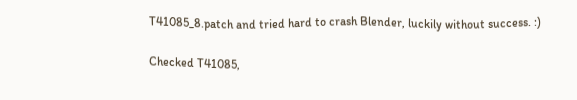T41085_8.patch and tried hard to crash Blender, luckily without success. :)

Checked T41085,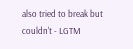also tried to break but couldn't - LGTM